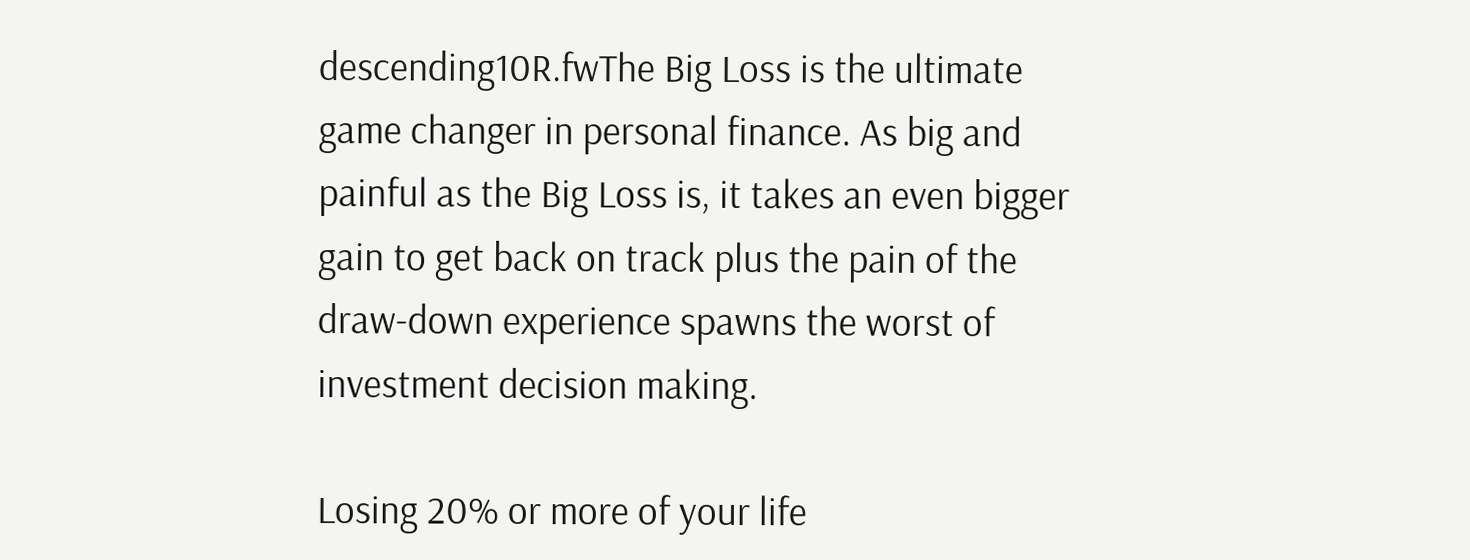descending10R.fwThe Big Loss is the ultimate game changer in personal finance. As big and painful as the Big Loss is, it takes an even bigger gain to get back on track plus the pain of the draw-down experience spawns the worst of investment decision making.

Losing 20% or more of your life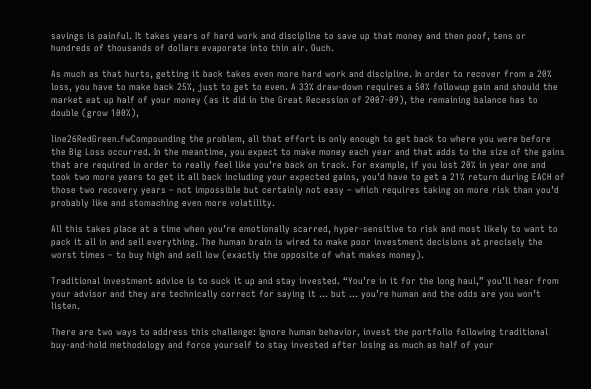savings is painful. It takes years of hard work and discipline to save up that money and then poof, tens or hundreds of thousands of dollars evaporate into thin air. Ouch.

As much as that hurts, getting it back takes even more hard work and discipline. In order to recover from a 20% loss, you have to make back 25%, just to get to even. A 33% draw-down requires a 50% followup gain and should the market eat up half of your money (as it did in the Great Recession of 2007-09), the remaining balance has to double (grow 100%),

line26RedGreen.fwCompounding the problem, all that effort is only enough to get back to where you were before the Big Loss occurred. In the meantime, you expect to make money each year and that adds to the size of the gains that are required in order to really feel like you’re back on track. For example, if you lost 20% in year one and took two more years to get it all back including your expected gains, you’d have to get a 21% return during EACH of those two recovery years – not impossible but certainly not easy – which requires taking on more risk than you’d probably like and stomaching even more volatility.

All this takes place at a time when you’re emotionally scarred, hyper-sensitive to risk and most likely to want to pack it all in and sell everything. The human brain is wired to make poor investment decisions at precisely the worst times – to buy high and sell low (exactly the opposite of what makes money).

Traditional investment advice is to suck it up and stay invested. “You’re in it for the long haul,” you’ll hear from your advisor and they are technically correct for saying it … but … you’re human and the odds are you won’t listen.

There are two ways to address this challenge: Ignore human behavior, invest the portfolio following traditional buy-and-hold methodology and force yourself to stay invested after losing as much as half of your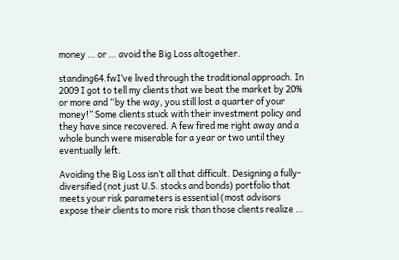money … or … avoid the Big Loss altogether.

standing64.fwI’ve lived through the traditional approach. In 2009 I got to tell my clients that we beat the market by 20% or more and “by the way, you still lost a quarter of your money!” Some clients stuck with their investment policy and they have since recovered. A few fired me right away and a whole bunch were miserable for a year or two until they eventually left.

Avoiding the Big Loss isn’t all that difficult. Designing a fully-diversified (not just U.S. stocks and bonds) portfolio that meets your risk parameters is essential (most advisors expose their clients to more risk than those clients realize …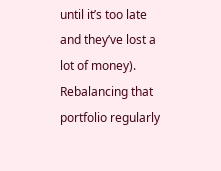until it’s too late and they’ve lost a lot of money). Rebalancing that portfolio regularly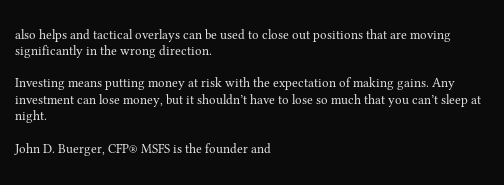also helps and tactical overlays can be used to close out positions that are moving significantly in the wrong direction.

Investing means putting money at risk with the expectation of making gains. Any investment can lose money, but it shouldn’t have to lose so much that you can’t sleep at night.

John D. Buerger, CFP® MSFS is the founder and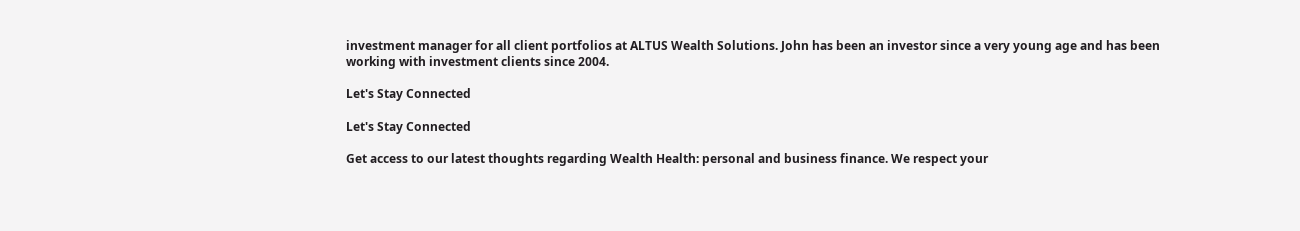investment manager for all client portfolios at ALTUS Wealth Solutions. John has been an investor since a very young age and has been working with investment clients since 2004.

Let's Stay Connected

Let's Stay Connected

Get access to our latest thoughts regarding Wealth Health: personal and business finance. We respect your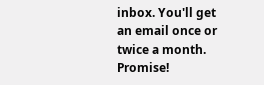inbox. You'll get an email once or twice a month. Promise!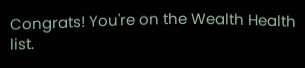Congrats! You're on the Wealth Health list.